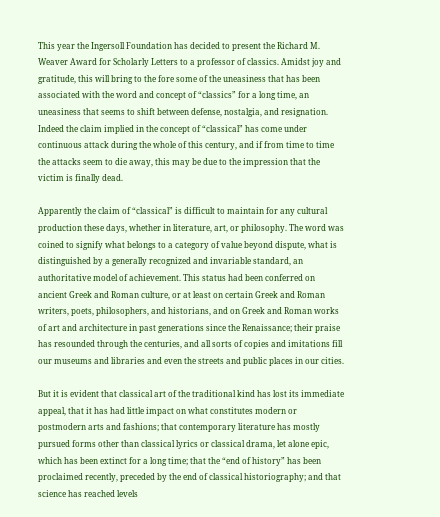This year the Ingersoll Foundation has decided to present the Richard M. Weaver Award for Scholarly Letters to a professor of classics. Amidst joy and gratitude, this will bring to the fore some of the uneasiness that has been associated with the word and concept of “classics” for a long time, an uneasiness that seems to shift between defense, nostalgia, and resignation. Indeed the claim implied in the concept of “classical” has come under continuous attack during the whole of this century, and if from time to time the attacks seem to die away, this may be due to the impression that the victim is finally dead.

Apparently the claim of “classical” is difficult to maintain for any cultural production these days, whether in literature, art, or philosophy. The word was coined to signify what belongs to a category of value beyond dispute, what is distinguished by a generally recognized and invariable standard, an authoritative model of achievement. This status had been conferred on ancient Greek and Roman culture, or at least on certain Greek and Roman writers, poets, philosophers, and historians, and on Greek and Roman works of art and architecture in past generations since the Renaissance; their praise has resounded through the centuries, and all sorts of copies and imitations fill our museums and libraries and even the streets and public places in our cities.

But it is evident that classical art of the traditional kind has lost its immediate appeal, that it has had little impact on what constitutes modern or postmodern arts and fashions; that contemporary literature has mostly pursued forms other than classical lyrics or classical drama, let alone epic, which has been extinct for a long time; that the “end of history” has been proclaimed recently, preceded by the end of classical historiography; and that science has reached levels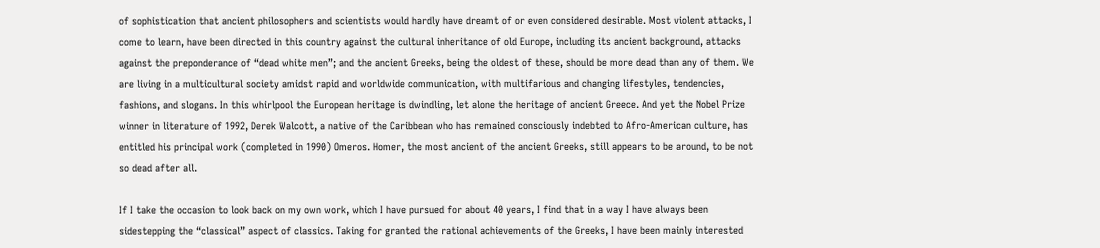of sophistication that ancient philosophers and scientists would hardly have dreamt of or even considered desirable. Most violent attacks, I come to learn, have been directed in this country against the cultural inheritance of old Europe, including its ancient background, attacks against the preponderance of “dead white men”; and the ancient Greeks, being the oldest of these, should be more dead than any of them. We are living in a multicultural society amidst rapid and worldwide communication, with multifarious and changing lifestyles, tendencies, fashions, and slogans. In this whirlpool the European heritage is dwindling, let alone the heritage of ancient Greece. And yet the Nobel Prize winner in literature of 1992, Derek Walcott, a native of the Caribbean who has remained consciously indebted to Afro-American culture, has entitled his principal work (completed in 1990) Omeros. Homer, the most ancient of the ancient Greeks, still appears to be around, to be not so dead after all.

If I take the occasion to look back on my own work, which I have pursued for about 40 years, I find that in a way I have always been sidestepping the “classical” aspect of classics. Taking for granted the rational achievements of the Greeks, I have been mainly interested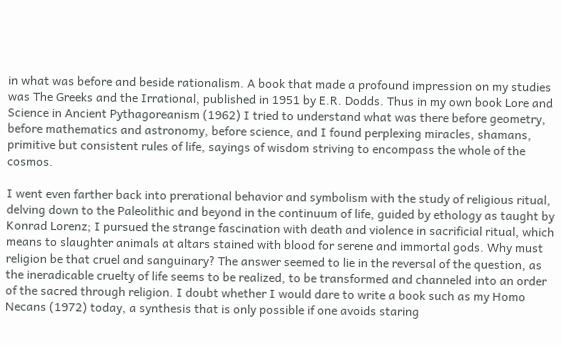in what was before and beside rationalism. A book that made a profound impression on my studies was The Greeks and the Irrational, published in 1951 by E.R. Dodds. Thus in my own book Lore and Science in Ancient Pythagoreanism (1962) I tried to understand what was there before geometry, before mathematics and astronomy, before science, and I found perplexing miracles, shamans, primitive but consistent rules of life, sayings of wisdom striving to encompass the whole of the cosmos.

I went even farther back into prerational behavior and symbolism with the study of religious ritual, delving down to the Paleolithic and beyond in the continuum of life, guided by ethology as taught by Konrad Lorenz; I pursued the strange fascination with death and violence in sacrificial ritual, which means to slaughter animals at altars stained with blood for serene and immortal gods. Why must religion be that cruel and sanguinary? The answer seemed to lie in the reversal of the question, as the ineradicable cruelty of life seems to be realized, to be transformed and channeled into an order of the sacred through religion. I doubt whether I would dare to write a book such as my Homo Necans (1972) today, a synthesis that is only possible if one avoids staring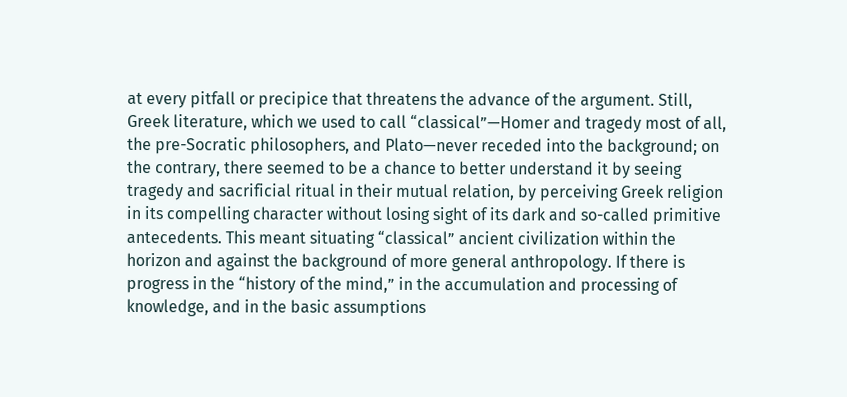at every pitfall or precipice that threatens the advance of the argument. Still, Greek literature, which we used to call “classical”—Homer and tragedy most of all, the pre-Socratic philosophers, and Plato—never receded into the background; on the contrary, there seemed to be a chance to better understand it by seeing tragedy and sacrificial ritual in their mutual relation, by perceiving Greek religion in its compelling character without losing sight of its dark and so-called primitive antecedents. This meant situating “classical” ancient civilization within the horizon and against the background of more general anthropology. If there is progress in the “history of the mind,” in the accumulation and processing of knowledge, and in the basic assumptions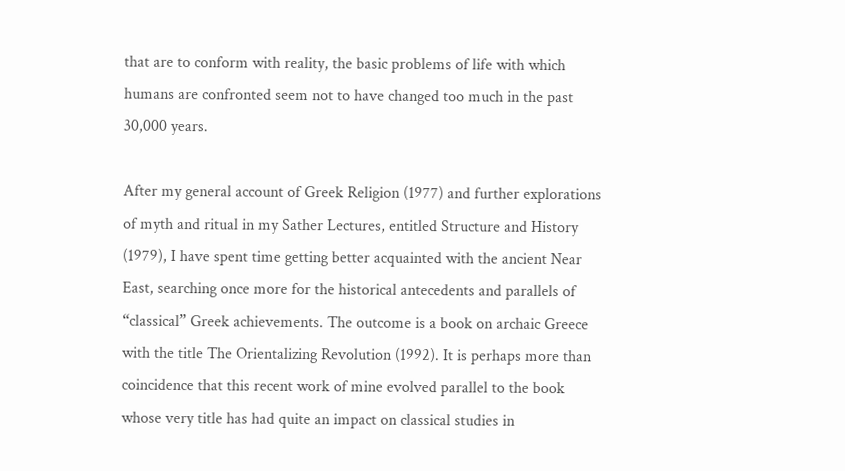that are to conform with reality, the basic problems of life with which humans are confronted seem not to have changed too much in the past 30,000 years.

After my general account of Greek Religion (1977) and further explorations of myth and ritual in my Sather Lectures, entitled Structure and History (1979), I have spent time getting better acquainted with the ancient Near East, searching once more for the historical antecedents and parallels of “classical” Greek achievements. The outcome is a book on archaic Greece with the title The Orientalizing Revolution (1992). It is perhaps more than coincidence that this recent work of mine evolved parallel to the book whose very title has had quite an impact on classical studies in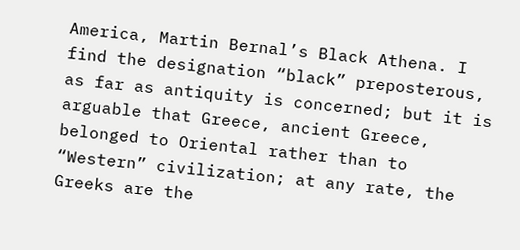America, Martin Bernal’s Black Athena. I find the designation “black” preposterous, as far as antiquity is concerned; but it is arguable that Greece, ancient Greece, belonged to Oriental rather than to “Western” civilization; at any rate, the Greeks are the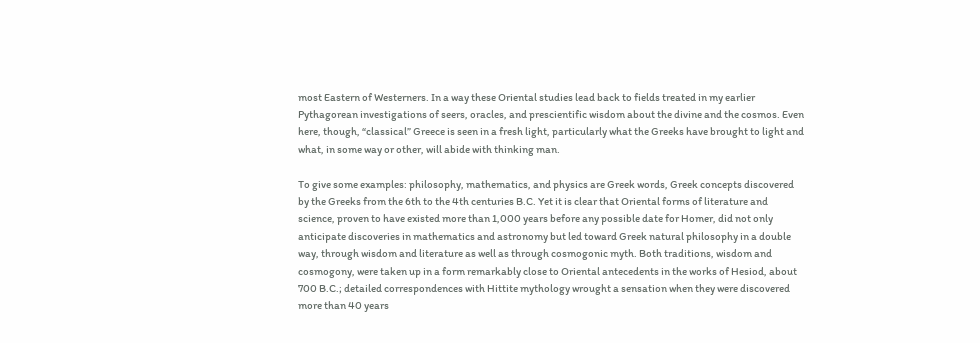most Eastern of Westerners. In a way these Oriental studies lead back to fields treated in my earlier Pythagorean investigations of seers, oracles, and prescientific wisdom about the divine and the cosmos. Even here, though, “classical” Greece is seen in a fresh light, particularly what the Greeks have brought to light and what, in some way or other, will abide with thinking man.

To give some examples: philosophy, mathematics, and physics are Greek words, Greek concepts discovered by the Greeks from the 6th to the 4th centuries B.C. Yet it is clear that Oriental forms of literature and science, proven to have existed more than 1,000 years before any possible date for Homer, did not only anticipate discoveries in mathematics and astronomy but led toward Greek natural philosophy in a double way, through wisdom and literature as well as through cosmogonic myth. Both traditions, wisdom and cosmogony, were taken up in a form remarkably close to Oriental antecedents in the works of Hesiod, about 700 B.C.; detailed correspondences with Hittite mythology wrought a sensation when they were discovered more than 40 years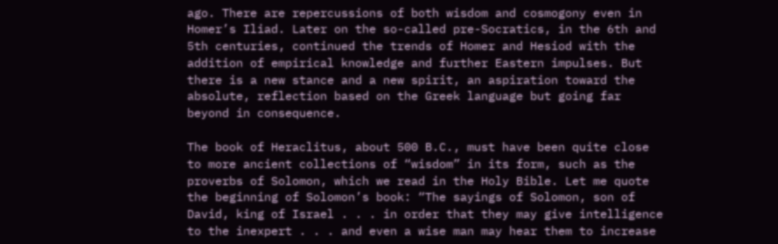ago. There are repercussions of both wisdom and cosmogony even in Homer’s Iliad. Later on the so-called pre-Socratics, in the 6th and 5th centuries, continued the trends of Homer and Hesiod with the addition of empirical knowledge and further Eastern impulses. But there is a new stance and a new spirit, an aspiration toward the absolute, reflection based on the Greek language but going far beyond in consequence.

The book of Heraclitus, about 500 B.C., must have been quite close to more ancient collections of “wisdom” in its form, such as the proverbs of Solomon, which we read in the Holy Bible. Let me quote the beginning of Solomon’s book: “The sayings of Solomon, son of David, king of Israel . . . in order that they may give intelligence to the inexpert . . . and even a wise man may hear them to increase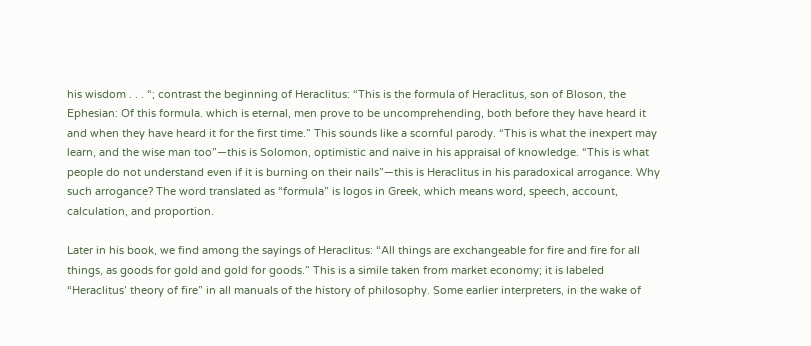his wisdom . . . “; contrast the beginning of Heraclitus: “This is the formula of Heraclitus, son of Bloson, the Ephesian: Of this formula. which is eternal, men prove to be uncomprehending, both before they have heard it and when they have heard it for the first time.” This sounds like a scornful parody. “This is what the inexpert may learn, and the wise man too”—this is Solomon, optimistic and naive in his appraisal of knowledge. “This is what people do not understand even if it is burning on their nails”—this is Heraclitus in his paradoxical arrogance. Why such arrogance? The word translated as “formula” is logos in Greek, which means word, speech, account, calculation, and proportion.

Later in his book, we find among the sayings of Heraclitus: “All things are exchangeable for fire and fire for all things, as goods for gold and gold for goods.” This is a simile taken from market economy; it is labeled “Heraclitus’ theory of fire” in all manuals of the history of philosophy. Some earlier interpreters, in the wake of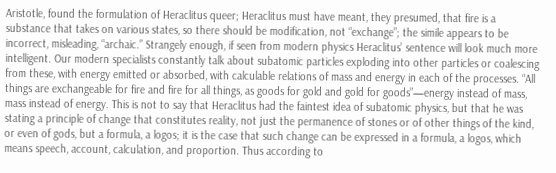Aristotle, found the formulation of Heraclitus queer; Heraclitus must have meant, they presumed, that fire is a substance that takes on various states, so there should be modification, not “exchange”; the simile appears to be incorrect, misleading, “archaic.” Strangely enough, if seen from modern physics Heraclitus’ sentence will look much more intelligent. Our modern specialists constantly talk about subatomic particles exploding into other particles or coalescing from these, with energy emitted or absorbed, with calculable relations of mass and energy in each of the processes. “All things are exchangeable for fire and fire for all things, as goods for gold and gold for goods”—energy instead of mass, mass instead of energy. This is not to say that Heraclitus had the faintest idea of subatomic physics, but that he was stating a principle of change that constitutes reality, not just the permanence of stones or of other things of the kind, or even of gods, but a formula, a logos; it is the case that such change can be expressed in a formula, a logos, which means speech, account, calculation, and proportion. Thus according to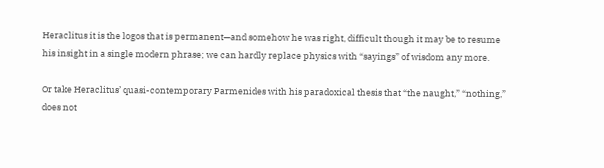Heraclitus it is the logos that is permanent—and somehow he was right, difficult though it may be to resume his insight in a single modern phrase; we can hardly replace physics with “sayings” of wisdom any more.

Or take Heraclitus’ quasi-contemporary Parmenides with his paradoxical thesis that “the naught,” “nothing,” does not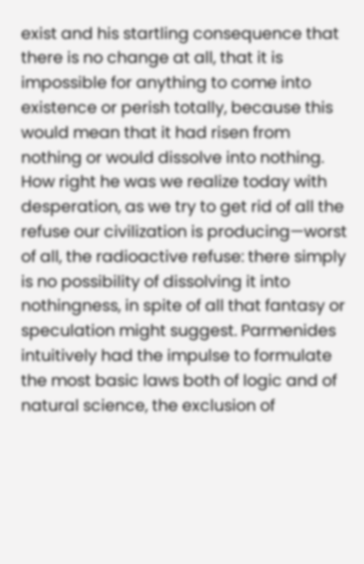exist and his startling consequence that there is no change at all, that it is impossible for anything to come into existence or perish totally, because this would mean that it had risen from nothing or would dissolve into nothing. How right he was we realize today with desperation, as we try to get rid of all the refuse our civilization is producing—worst of all, the radioactive refuse: there simply is no possibility of dissolving it into nothingness, in spite of all that fantasy or speculation might suggest. Parmenides intuitively had the impulse to formulate the most basic laws both of logic and of natural science, the exclusion of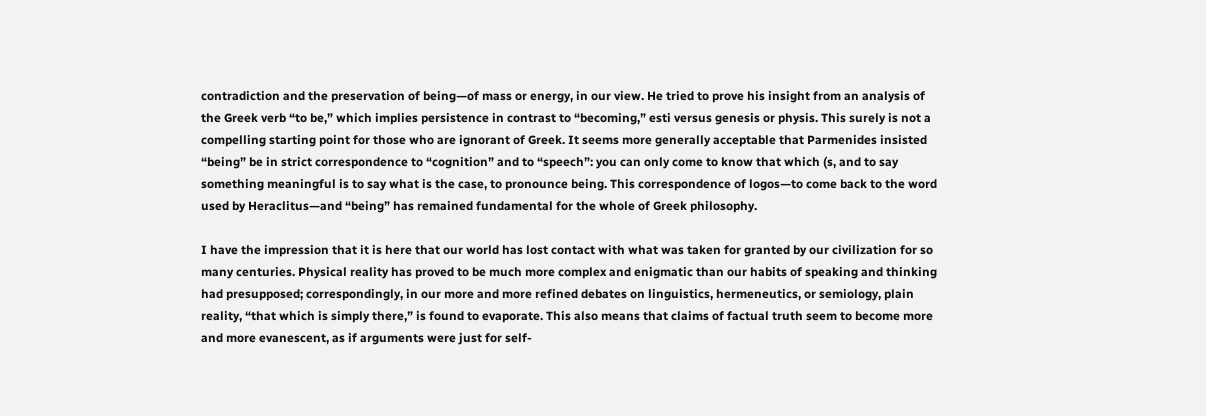contradiction and the preservation of being—of mass or energy, in our view. He tried to prove his insight from an analysis of the Greek verb “to be,” which implies persistence in contrast to “becoming,” esti versus genesis or physis. This surely is not a compelling starting point for those who are ignorant of Greek. It seems more generally acceptable that Parmenides insisted “being” be in strict correspondence to “cognition” and to “speech”: you can only come to know that which (s, and to say something meaningful is to say what is the case, to pronounce being. This correspondence of logos—to come back to the word used by Heraclitus—and “being” has remained fundamental for the whole of Greek philosophy.

I have the impression that it is here that our world has lost contact with what was taken for granted by our civilization for so many centuries. Physical reality has proved to be much more complex and enigmatic than our habits of speaking and thinking had presupposed; correspondingly, in our more and more refined debates on linguistics, hermeneutics, or semiology, plain reality, “that which is simply there,” is found to evaporate. This also means that claims of factual truth seem to become more and more evanescent, as if arguments were just for self-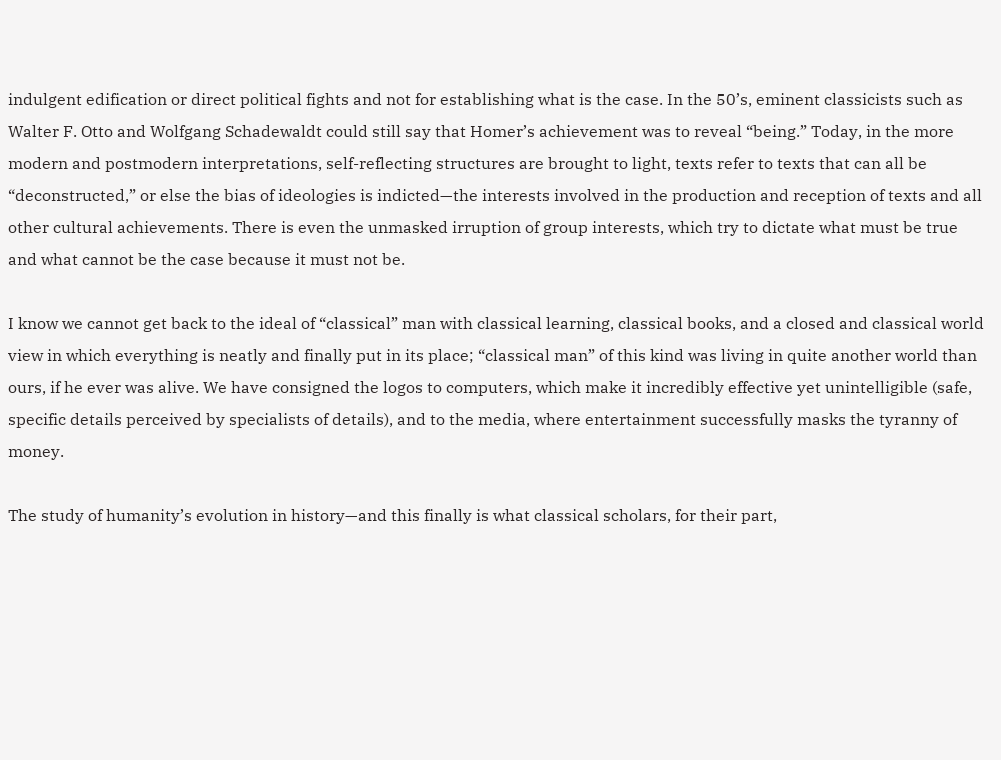indulgent edification or direct political fights and not for establishing what is the case. In the 50’s, eminent classicists such as Walter F. Otto and Wolfgang Schadewaldt could still say that Homer’s achievement was to reveal “being.” Today, in the more modern and postmodern interpretations, self-reflecting structures are brought to light, texts refer to texts that can all be “deconstructed,” or else the bias of ideologies is indicted—the interests involved in the production and reception of texts and all other cultural achievements. There is even the unmasked irruption of group interests, which try to dictate what must be true and what cannot be the case because it must not be.

I know we cannot get back to the ideal of “classical” man with classical learning, classical books, and a closed and classical world view in which everything is neatly and finally put in its place; “classical man” of this kind was living in quite another world than ours, if he ever was alive. We have consigned the logos to computers, which make it incredibly effective yet unintelligible (safe, specific details perceived by specialists of details), and to the media, where entertainment successfully masks the tyranny of money.

The study of humanity’s evolution in history—and this finally is what classical scholars, for their part,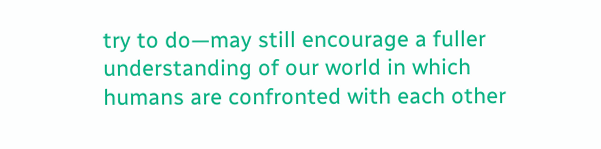try to do—may still encourage a fuller understanding of our world in which humans are confronted with each other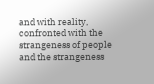and with reality, confronted with the strangeness of people and the strangeness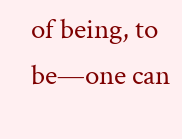of being, to be—one can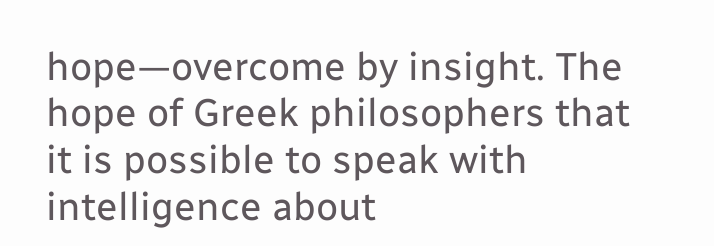hope—overcome by insight. The hope of Greek philosophers that it is possible to speak with intelligence about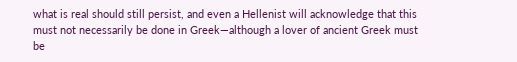what is real should still persist, and even a Hellenist will acknowledge that this must not necessarily be done in Greek—although a lover of ancient Greek must be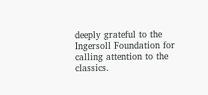deeply grateful to the Ingersoll Foundation for calling attention to the classics.